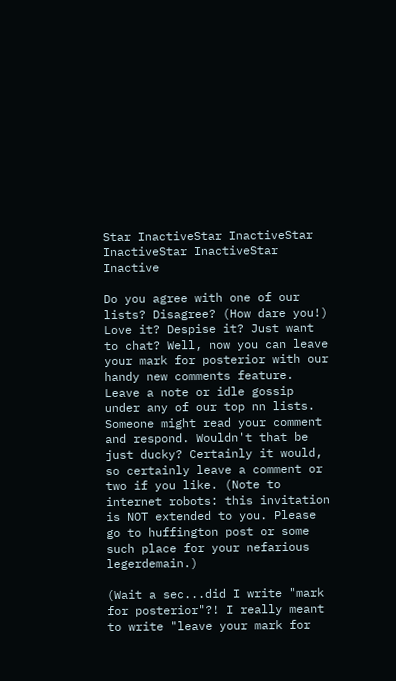Star InactiveStar InactiveStar InactiveStar InactiveStar Inactive

Do you agree with one of our lists? Disagree? (How dare you!) Love it? Despise it? Just want to chat? Well, now you can leave your mark for posterior with our handy new comments feature. Leave a note or idle gossip under any of our top nn lists. Someone might read your comment and respond. Wouldn't that be just ducky? Certainly it would, so certainly leave a comment or two if you like. (Note to internet robots: this invitation is NOT extended to you. Please go to huffington post or some such place for your nefarious legerdemain.)

(Wait a sec...did I write "mark for posterior"?! I really meant to write "leave your mark for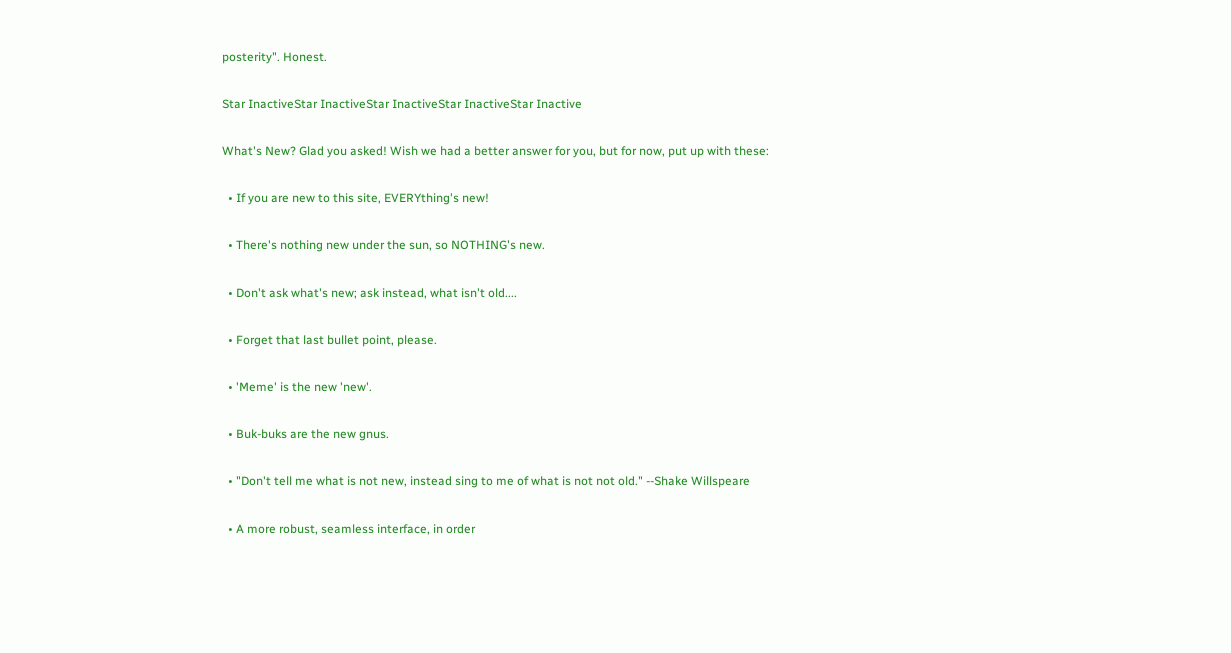posterity". Honest.

Star InactiveStar InactiveStar InactiveStar InactiveStar Inactive

What's New? Glad you asked! Wish we had a better answer for you, but for now, put up with these:

  • If you are new to this site, EVERYthing's new!

  • There's nothing new under the sun, so NOTHING's new.

  • Don't ask what's new; ask instead, what isn't old....

  • Forget that last bullet point, please.

  • 'Meme' is the new 'new'.

  • Buk-buks are the new gnus.

  • "Don't tell me what is not new, instead sing to me of what is not not old." --Shake Willspeare

  • A more robust, seamless interface, in order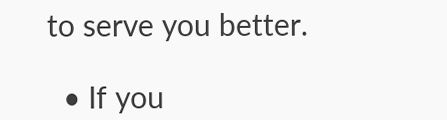to serve you better.

  • If you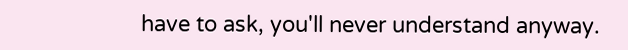have to ask, you'll never understand anyway.